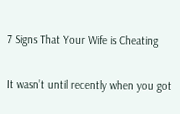7 Signs That Your Wife is Cheating

It wasn’t until recently when you got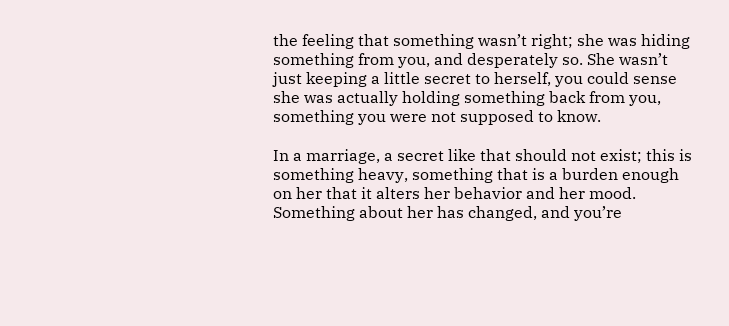the feeling that something wasn’t right; she was hiding something from you, and desperately so. She wasn’t just keeping a little secret to herself, you could sense she was actually holding something back from you, something you were not supposed to know.

In a marriage, a secret like that should not exist; this is something heavy, something that is a burden enough on her that it alters her behavior and her mood. Something about her has changed, and you’re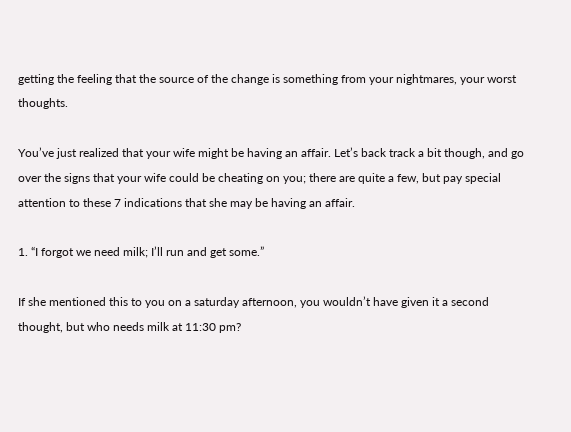getting the feeling that the source of the change is something from your nightmares, your worst thoughts.

You’ve just realized that your wife might be having an affair. Let’s back track a bit though, and go over the signs that your wife could be cheating on you; there are quite a few, but pay special attention to these 7 indications that she may be having an affair.

1. “I forgot we need milk; I’ll run and get some.”

If she mentioned this to you on a saturday afternoon, you wouldn’t have given it a second thought, but who needs milk at 11:30 pm?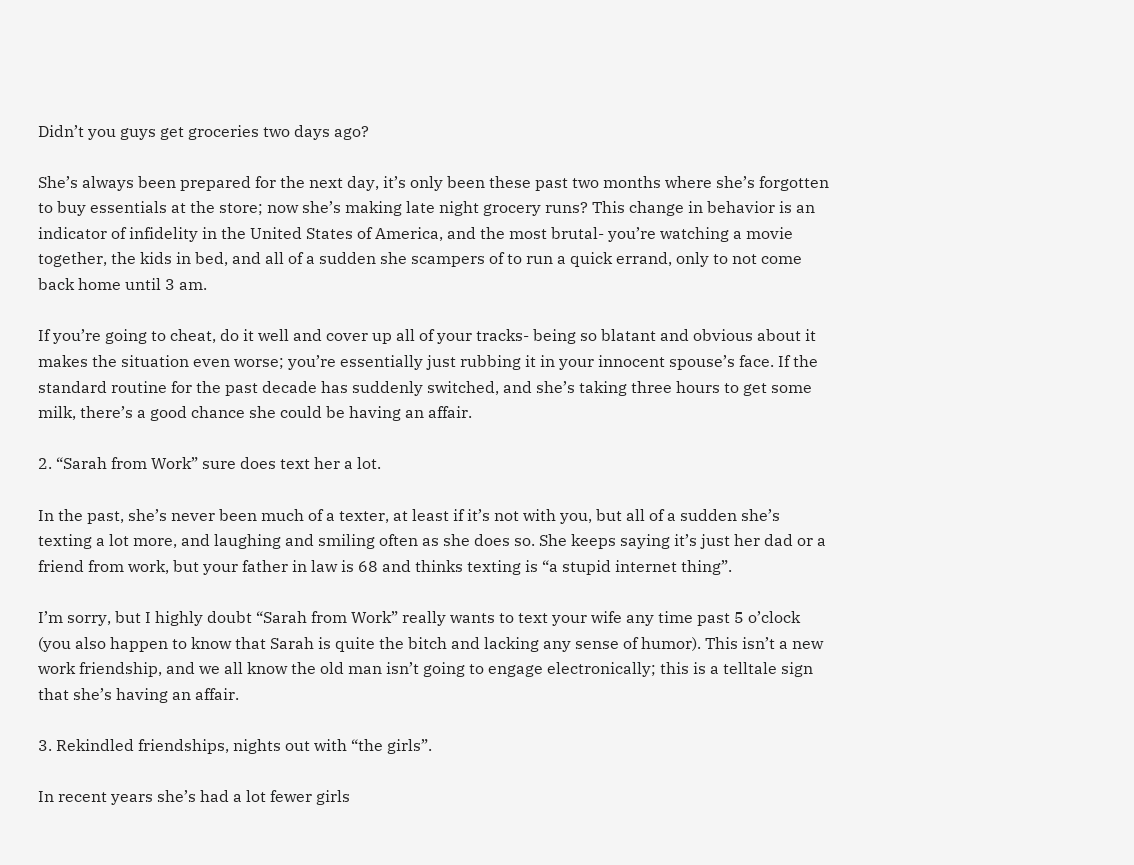Didn’t you guys get groceries two days ago?

She’s always been prepared for the next day, it’s only been these past two months where she’s forgotten to buy essentials at the store; now she’s making late night grocery runs? This change in behavior is an indicator of infidelity in the United States of America, and the most brutal- you’re watching a movie together, the kids in bed, and all of a sudden she scampers of to run a quick errand, only to not come back home until 3 am.

If you’re going to cheat, do it well and cover up all of your tracks- being so blatant and obvious about it makes the situation even worse; you’re essentially just rubbing it in your innocent spouse’s face. If the standard routine for the past decade has suddenly switched, and she’s taking three hours to get some milk, there’s a good chance she could be having an affair.

2. “Sarah from Work” sure does text her a lot.

In the past, she’s never been much of a texter, at least if it’s not with you, but all of a sudden she’s texting a lot more, and laughing and smiling often as she does so. She keeps saying it’s just her dad or a friend from work, but your father in law is 68 and thinks texting is “a stupid internet thing”.

I’m sorry, but I highly doubt “Sarah from Work” really wants to text your wife any time past 5 o’clock (you also happen to know that Sarah is quite the bitch and lacking any sense of humor). This isn’t a new work friendship, and we all know the old man isn’t going to engage electronically; this is a telltale sign that she’s having an affair.

3. Rekindled friendships, nights out with “the girls”.

In recent years she’s had a lot fewer girls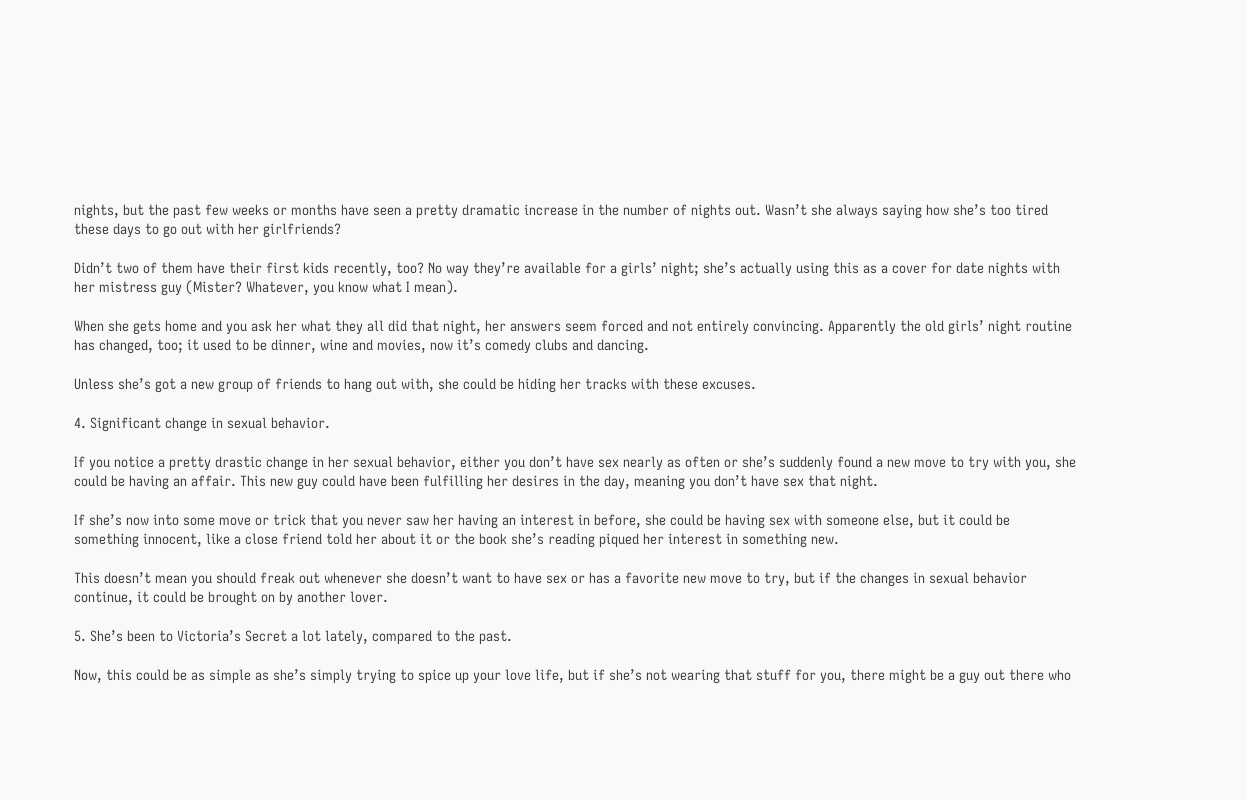nights, but the past few weeks or months have seen a pretty dramatic increase in the number of nights out. Wasn’t she always saying how she’s too tired these days to go out with her girlfriends?

Didn’t two of them have their first kids recently, too? No way they’re available for a girls’ night; she’s actually using this as a cover for date nights with her mistress guy (Mister? Whatever, you know what I mean).

When she gets home and you ask her what they all did that night, her answers seem forced and not entirely convincing. Apparently the old girls’ night routine has changed, too; it used to be dinner, wine and movies, now it’s comedy clubs and dancing.

Unless she’s got a new group of friends to hang out with, she could be hiding her tracks with these excuses.

4. Significant change in sexual behavior.

If you notice a pretty drastic change in her sexual behavior, either you don’t have sex nearly as often or she’s suddenly found a new move to try with you, she could be having an affair. This new guy could have been fulfilling her desires in the day, meaning you don’t have sex that night.

If she’s now into some move or trick that you never saw her having an interest in before, she could be having sex with someone else, but it could be something innocent, like a close friend told her about it or the book she’s reading piqued her interest in something new.

This doesn’t mean you should freak out whenever she doesn’t want to have sex or has a favorite new move to try, but if the changes in sexual behavior continue, it could be brought on by another lover.

5. She’s been to Victoria’s Secret a lot lately, compared to the past.

Now, this could be as simple as she’s simply trying to spice up your love life, but if she’s not wearing that stuff for you, there might be a guy out there who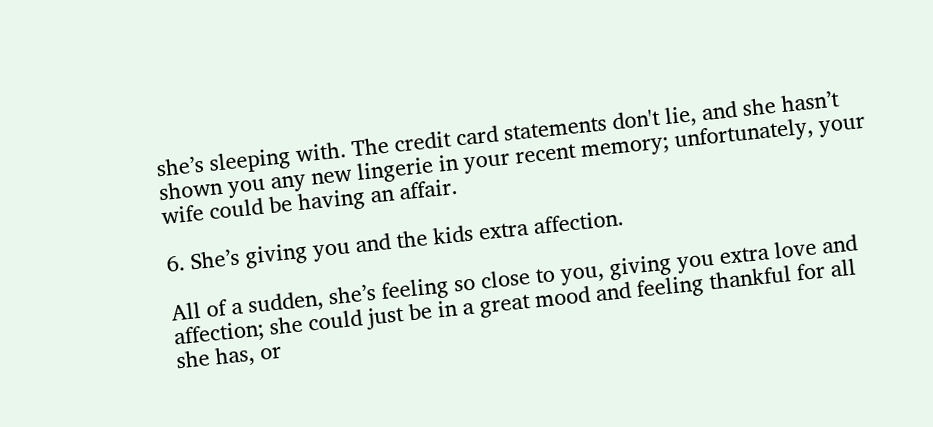she’s sleeping with. The credit card statements don't lie, and she hasn’t shown you any new lingerie in your recent memory; unfortunately, your wife could be having an affair.

6. She’s giving you and the kids extra affection.

All of a sudden, she’s feeling so close to you, giving you extra love and affection; she could just be in a great mood and feeling thankful for all she has, or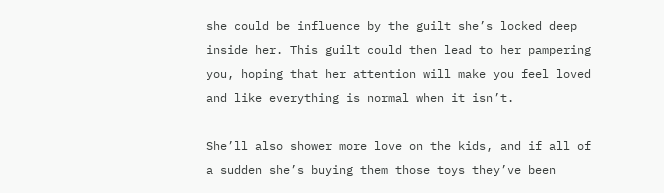she could be influence by the guilt she’s locked deep inside her. This guilt could then lead to her pampering you, hoping that her attention will make you feel loved and like everything is normal when it isn’t.

She’ll also shower more love on the kids, and if all of a sudden she’s buying them those toys they’ve been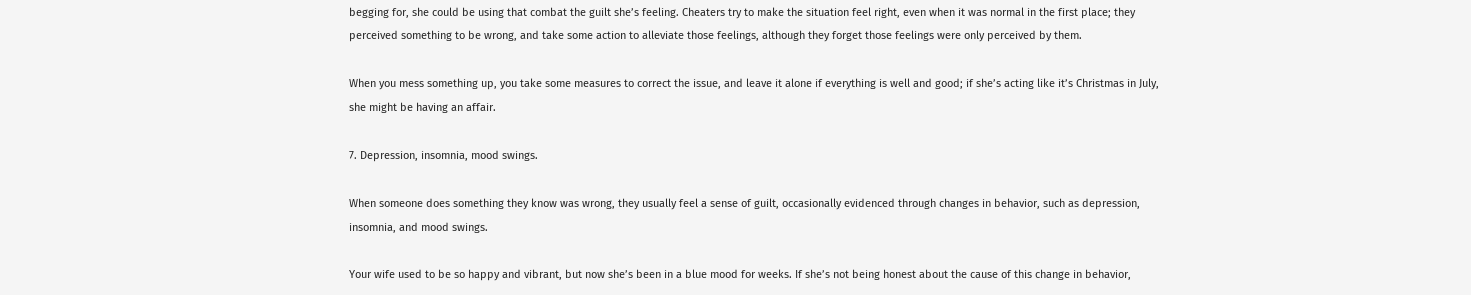begging for, she could be using that combat the guilt she’s feeling. Cheaters try to make the situation feel right, even when it was normal in the first place; they perceived something to be wrong, and take some action to alleviate those feelings, although they forget those feelings were only perceived by them.

When you mess something up, you take some measures to correct the issue, and leave it alone if everything is well and good; if she’s acting like it’s Christmas in July, she might be having an affair.

7. Depression, insomnia, mood swings.

When someone does something they know was wrong, they usually feel a sense of guilt, occasionally evidenced through changes in behavior, such as depression, insomnia, and mood swings.

Your wife used to be so happy and vibrant, but now she’s been in a blue mood for weeks. If she’s not being honest about the cause of this change in behavior,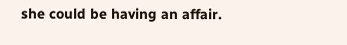she could be having an affair.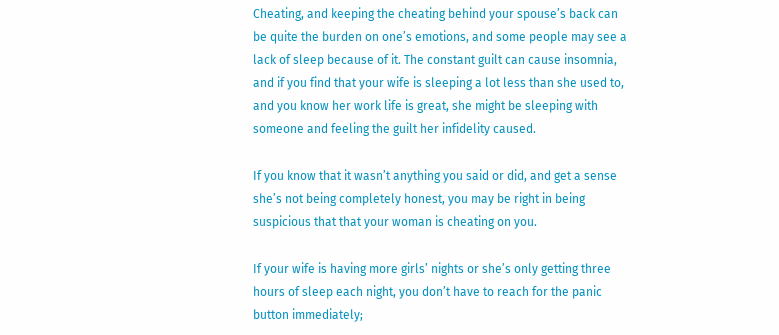Cheating, and keeping the cheating behind your spouse’s back can be quite the burden on one’s emotions, and some people may see a lack of sleep because of it. The constant guilt can cause insomnia, and if you find that your wife is sleeping a lot less than she used to, and you know her work life is great, she might be sleeping with someone and feeling the guilt her infidelity caused.

If you know that it wasn’t anything you said or did, and get a sense she’s not being completely honest, you may be right in being suspicious that that your woman is cheating on you.

If your wife is having more girls’ nights or she’s only getting three hours of sleep each night, you don’t have to reach for the panic button immediately;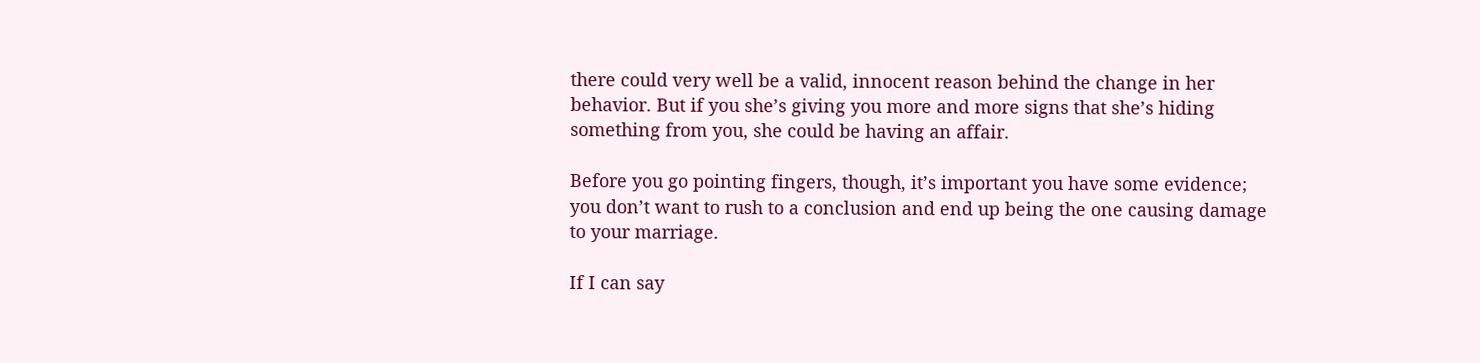there could very well be a valid, innocent reason behind the change in her behavior. But if you she’s giving you more and more signs that she’s hiding something from you, she could be having an affair.

Before you go pointing fingers, though, it’s important you have some evidence; you don’t want to rush to a conclusion and end up being the one causing damage to your marriage.

If I can say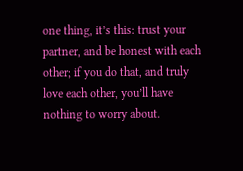one thing, it’s this: trust your partner, and be honest with each other; if you do that, and truly love each other, you’ll have nothing to worry about.